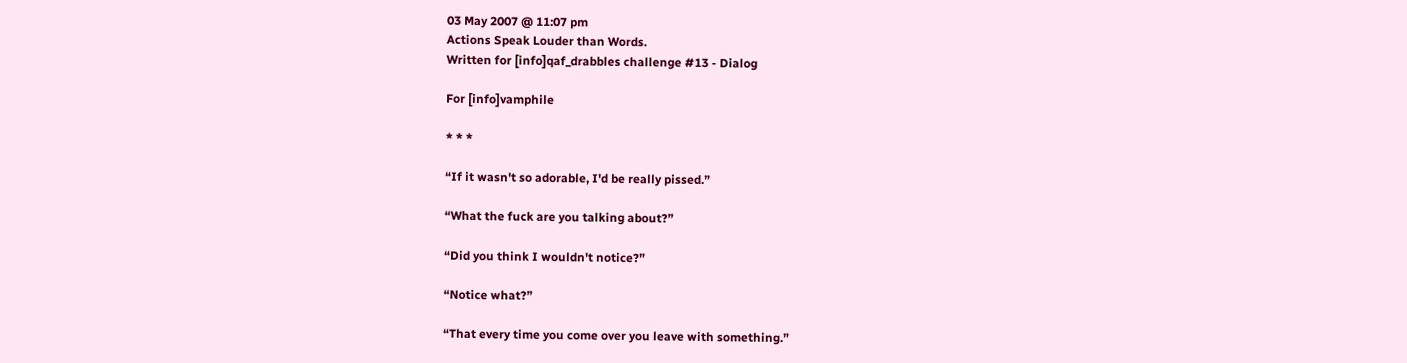03 May 2007 @ 11:07 pm
Actions Speak Louder than Words.
Written for [info]qaf_drabbles challenge #13 - Dialog

For [info]vamphile

* * *

“If it wasn't so adorable, I'd be really pissed.”

“What the fuck are you talking about?”

“Did you think I wouldn't notice?”

“Notice what?”

“That every time you come over you leave with something.”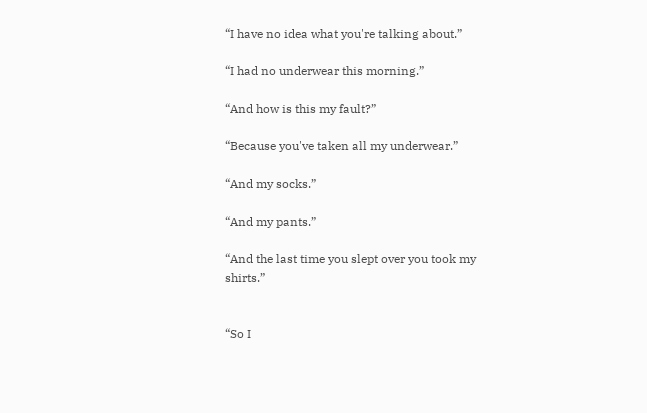“I have no idea what you're talking about.”

“I had no underwear this morning.”

“And how is this my fault?”

“Because you've taken all my underwear.”

“And my socks.”

“And my pants.”

“And the last time you slept over you took my shirts.”


“So I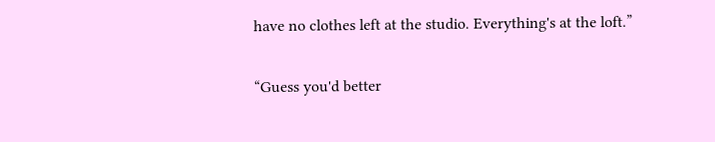have no clothes left at the studio. Everything's at the loft.”

“Guess you'd better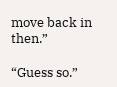move back in then.”

“Guess so.”